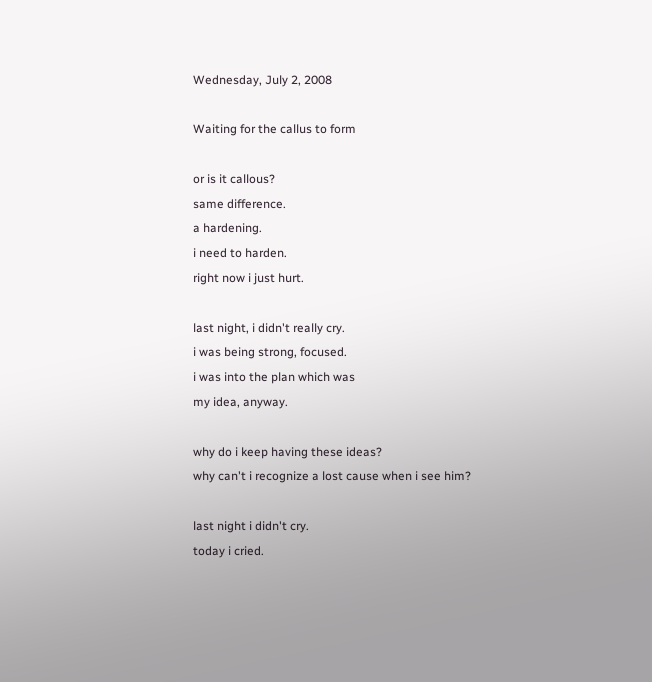Wednesday, July 2, 2008

Waiting for the callus to form

or is it callous?
same difference.
a hardening.
i need to harden.
right now i just hurt.

last night, i didn't really cry.
i was being strong, focused.
i was into the plan which was
my idea, anyway.

why do i keep having these ideas?
why can't i recognize a lost cause when i see him?

last night i didn't cry.
today i cried.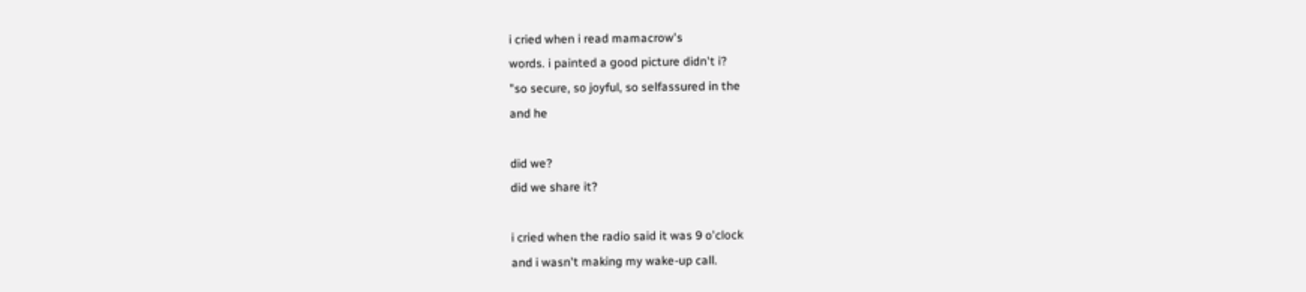i cried when i read mamacrow's
words. i painted a good picture didn't i?
"so secure, so joyful, so selfassured in the
and he

did we?
did we share it?

i cried when the radio said it was 9 o'clock
and i wasn't making my wake-up call.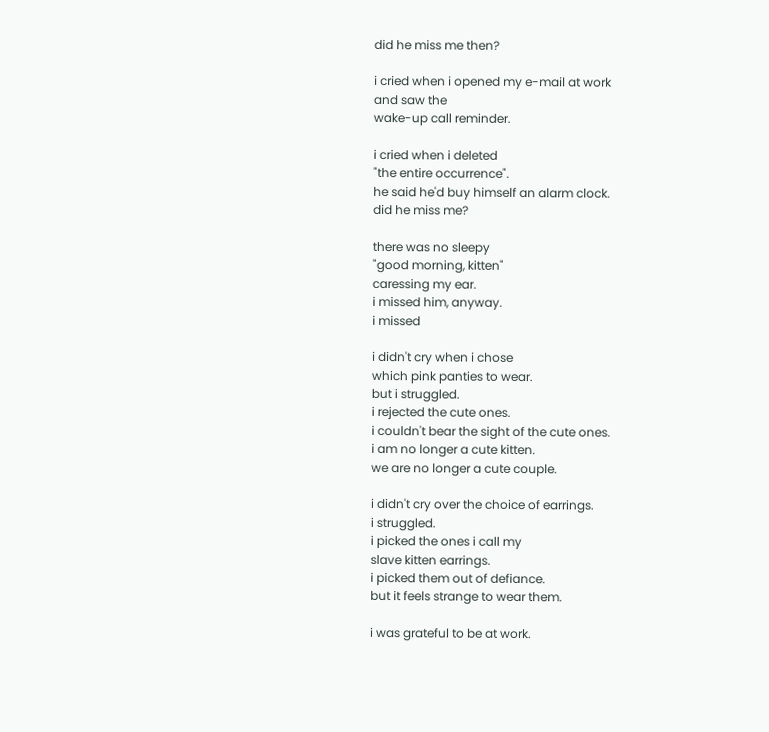did he miss me then?

i cried when i opened my e-mail at work
and saw the
wake-up call reminder.

i cried when i deleted
"the entire occurrence".
he said he'd buy himself an alarm clock.
did he miss me?

there was no sleepy
"good morning, kitten"
caressing my ear.
i missed him, anyway.
i missed

i didn't cry when i chose
which pink panties to wear.
but i struggled.
i rejected the cute ones.
i couldn't bear the sight of the cute ones.
i am no longer a cute kitten.
we are no longer a cute couple.

i didn't cry over the choice of earrings.
i struggled.
i picked the ones i call my
slave kitten earrings.
i picked them out of defiance.
but it feels strange to wear them.

i was grateful to be at work.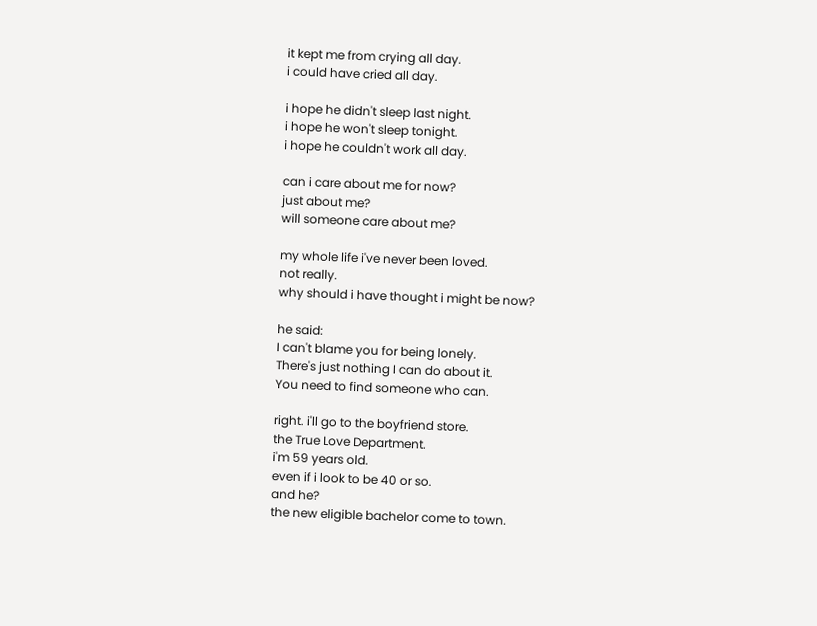it kept me from crying all day.
i could have cried all day.

i hope he didn't sleep last night.
i hope he won't sleep tonight.
i hope he couldn't work all day.

can i care about me for now?
just about me?
will someone care about me?

my whole life i've never been loved.
not really.
why should i have thought i might be now?

he said:
I can't blame you for being lonely.
There's just nothing I can do about it.
You need to find someone who can.

right. i'll go to the boyfriend store.
the True Love Department.
i'm 59 years old.
even if i look to be 40 or so.
and he?
the new eligible bachelor come to town.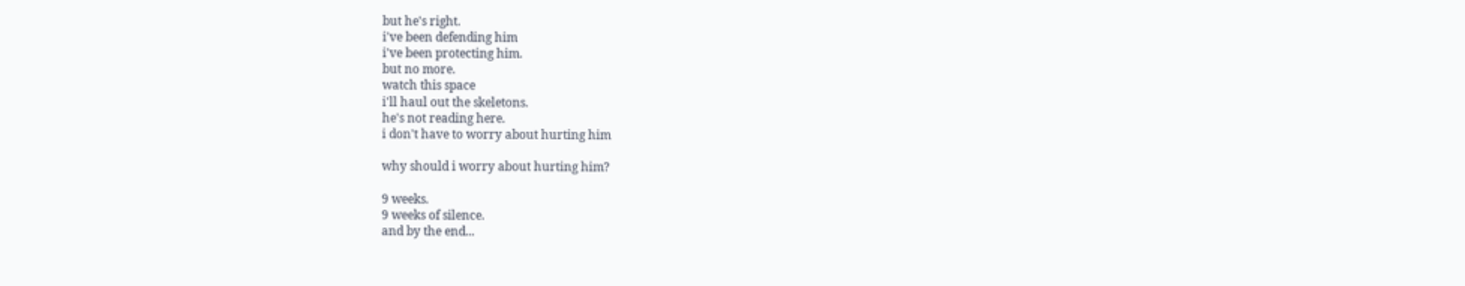but he's right.
i've been defending him
i've been protecting him.
but no more.
watch this space
i'll haul out the skeletons.
he's not reading here.
i don't have to worry about hurting him

why should i worry about hurting him?

9 weeks.
9 weeks of silence.
and by the end...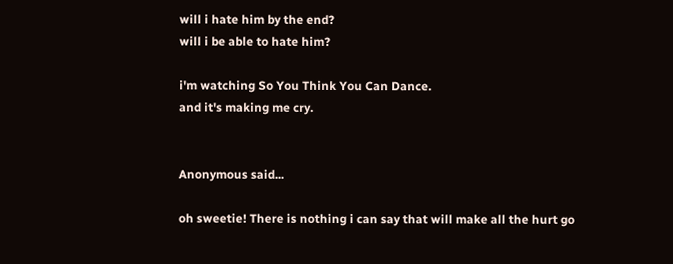will i hate him by the end?
will i be able to hate him?

i'm watching So You Think You Can Dance.
and it's making me cry.


Anonymous said...

oh sweetie! There is nothing i can say that will make all the hurt go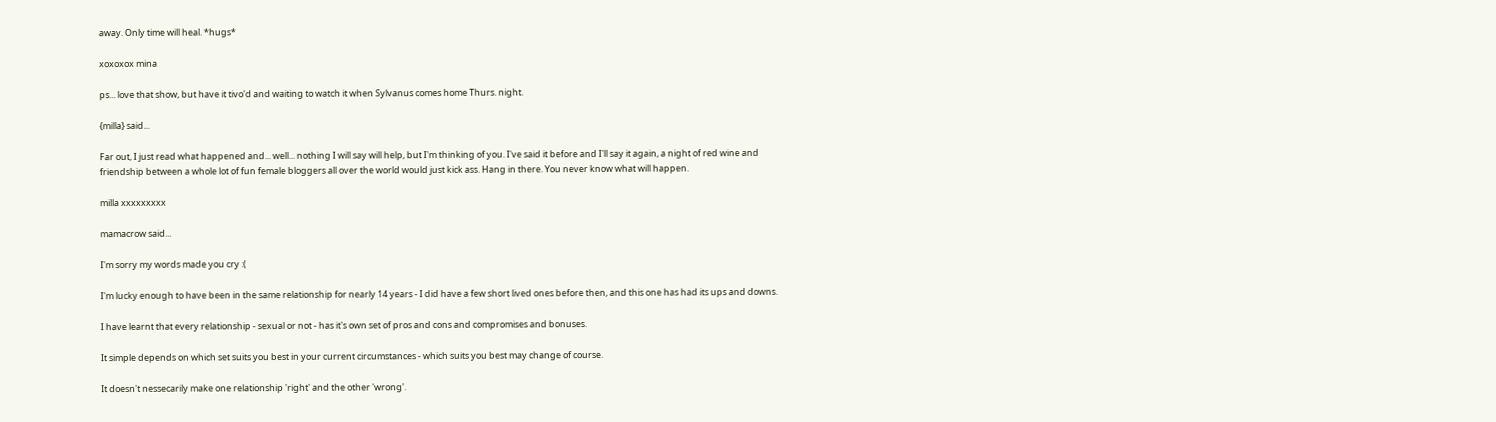away. Only time will heal. *hugs*

xoxoxox mina

ps... love that show, but have it tivo'd and waiting to watch it when Sylvanus comes home Thurs. night.

{milla} said...

Far out, I just read what happened and... well... nothing I will say will help, but I'm thinking of you. I've said it before and I'll say it again, a night of red wine and friendship between a whole lot of fun female bloggers all over the world would just kick ass. Hang in there. You never know what will happen.

milla xxxxxxxxx

mamacrow said...

I'm sorry my words made you cry :(

I'm lucky enough to have been in the same relationship for nearly 14 years - I did have a few short lived ones before then, and this one has had its ups and downs.

I have learnt that every relationship - sexual or not - has it's own set of pros and cons and compromises and bonuses.

It simple depends on which set suits you best in your current circumstances - which suits you best may change of course.

It doesn't nessecarily make one relationship 'right' and the other 'wrong'.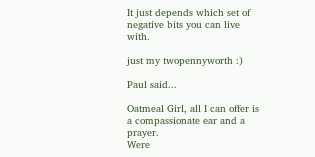It just depends which set of negative bits you can live with.

just my twopennyworth :)

Paul said...

Oatmeal Girl, all I can offer is a compassionate ear and a prayer.
Were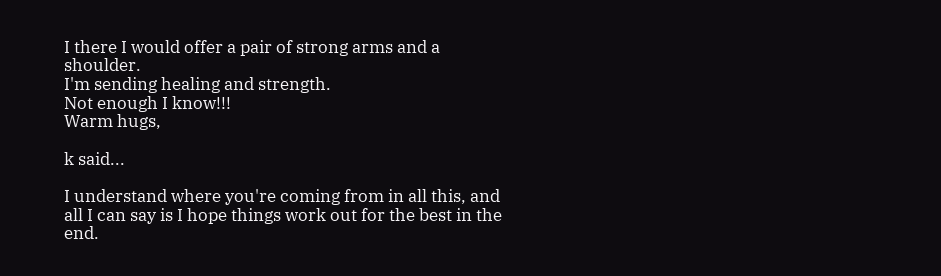I there I would offer a pair of strong arms and a shoulder.
I'm sending healing and strength.
Not enough I know!!!
Warm hugs,

k said...

I understand where you're coming from in all this, and all I can say is I hope things work out for the best in the end.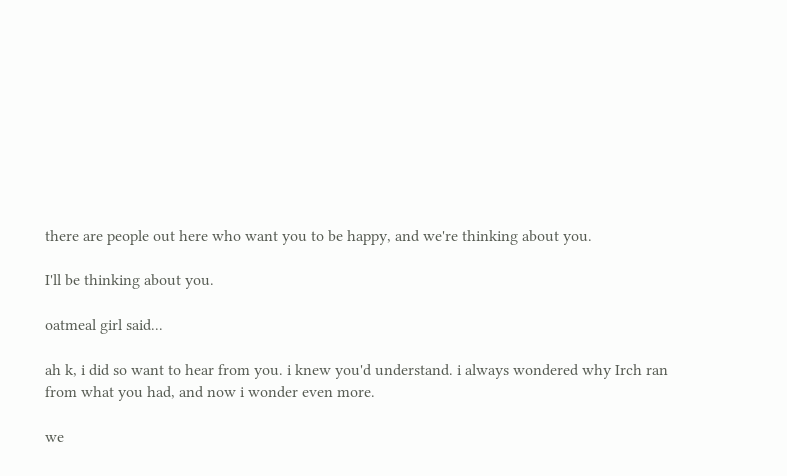there are people out here who want you to be happy, and we're thinking about you.

I'll be thinking about you.

oatmeal girl said...

ah k, i did so want to hear from you. i knew you'd understand. i always wondered why Irch ran from what you had, and now i wonder even more.

we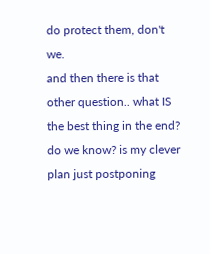do protect them, don't we.
and then there is that other question.. what IS the best thing in the end? do we know? is my clever plan just postponing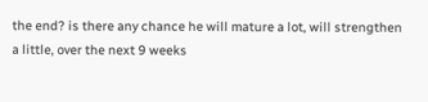the end? is there any chance he will mature a lot, will strengthen a little, over the next 9 weeks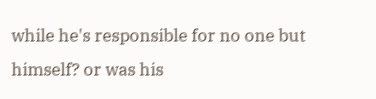while he's responsible for no one but himself? or was his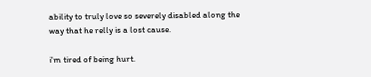ability to truly love so severely disabled along the way that he relly is a lost cause.

i'm tired of being hurt.